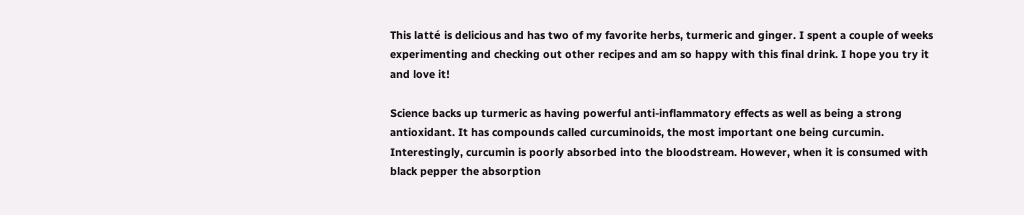This latté is delicious and has two of my favorite herbs, turmeric and ginger. I spent a couple of weeks experimenting and checking out other recipes and am so happy with this final drink. I hope you try it and love it!

Science backs up turmeric as having powerful anti-inflammatory effects as well as being a strong antioxidant. It has compounds called curcuminoids, the most important one being curcumin. Interestingly, curcumin is poorly absorbed into the bloodstream. However, when it is consumed with black pepper the absorption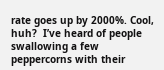rate goes up by 2000%. Cool, huh?  I’ve heard of people swallowing a few peppercorns with their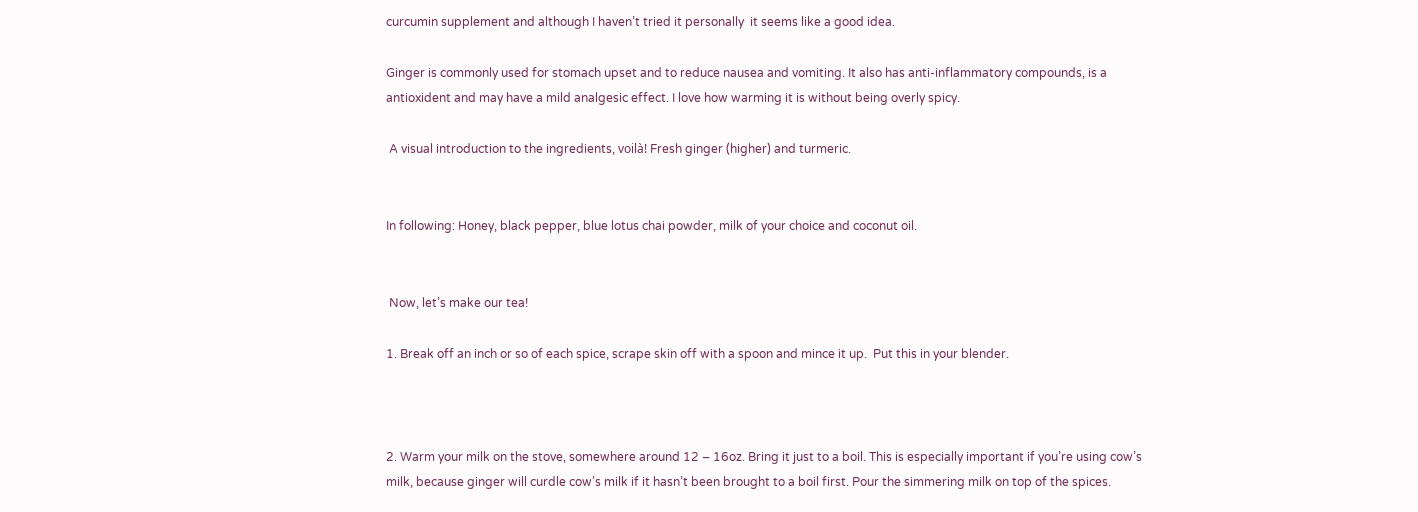curcumin supplement and although I haven’t tried it personally  it seems like a good idea.

Ginger is commonly used for stomach upset and to reduce nausea and vomiting. It also has anti-inflammatory compounds, is a antioxident and may have a mild analgesic effect. I love how warming it is without being overly spicy.

 A visual introduction to the ingredients, voilà! Fresh ginger (higher) and turmeric.


In following: Honey, black pepper, blue lotus chai powder, milk of your choice and coconut oil.


 Now, let’s make our tea!

1. Break off an inch or so of each spice, scrape skin off with a spoon and mince it up.  Put this in your blender.



2. Warm your milk on the stove, somewhere around 12 – 16oz. Bring it just to a boil. This is especially important if you’re using cow’s milk, because ginger will curdle cow’s milk if it hasn’t been brought to a boil first. Pour the simmering milk on top of the spices.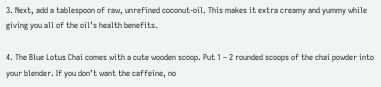3. Next, add a tablespoon of raw, unrefined coconut-oil. This makes it extra creamy and yummy while giving you all of the oil’s health benefits.

4. The Blue Lotus Chai comes with a cute wooden scoop. Put 1 – 2 rounded scoops of the chai powder into your blender. If you don’t want the caffeine, no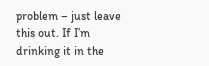problem – just leave this out. If I’m drinking it in the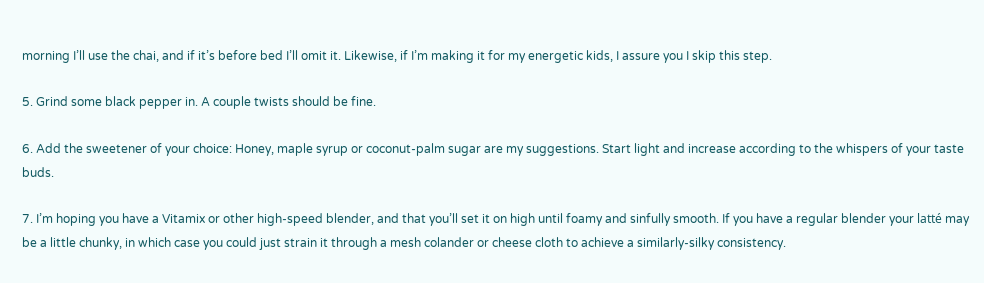morning I’ll use the chai, and if it’s before bed I’ll omit it. Likewise, if I’m making it for my energetic kids, I assure you I skip this step.

5. Grind some black pepper in. A couple twists should be fine.

6. Add the sweetener of your choice: Honey, maple syrup or coconut-palm sugar are my suggestions. Start light and increase according to the whispers of your taste buds.

7. I’m hoping you have a Vitamix or other high-speed blender, and that you’ll set it on high until foamy and sinfully smooth. If you have a regular blender your latté may be a little chunky, in which case you could just strain it through a mesh colander or cheese cloth to achieve a similarly-silky consistency.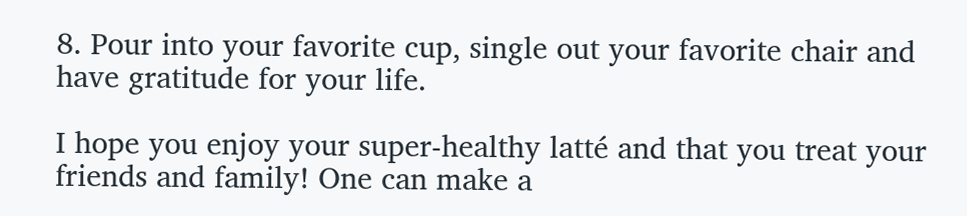8. Pour into your favorite cup, single out your favorite chair and have gratitude for your life.

I hope you enjoy your super-healthy latté and that you treat your friends and family! One can make a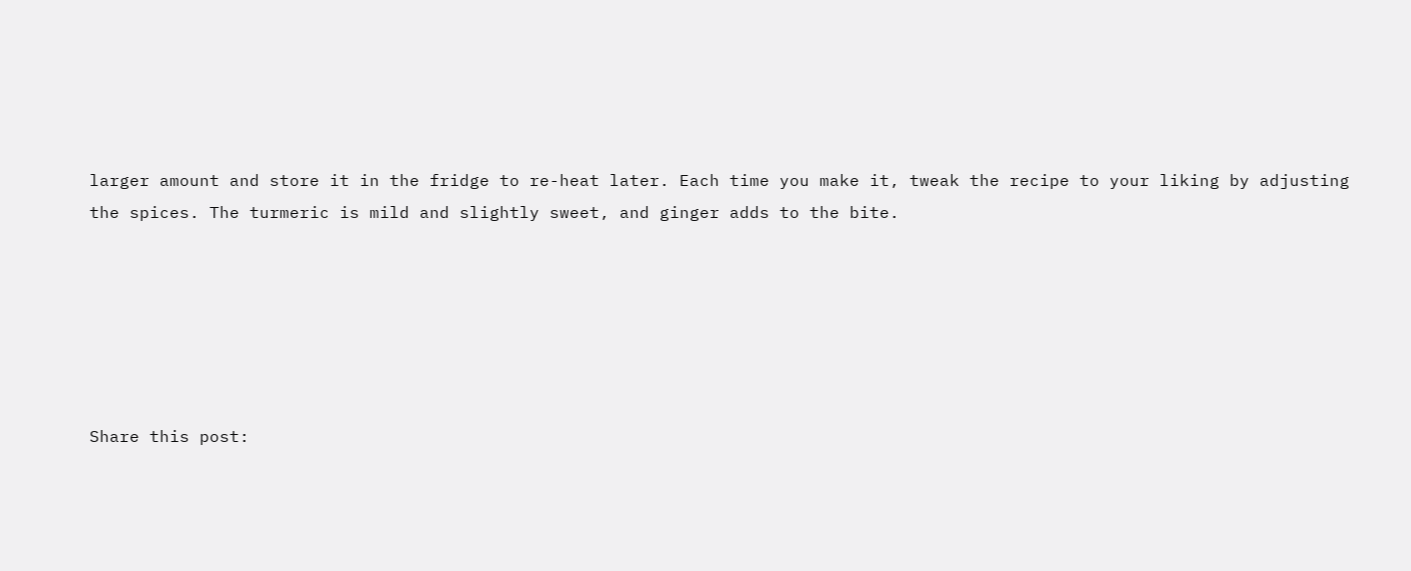larger amount and store it in the fridge to re-heat later. Each time you make it, tweak the recipe to your liking by adjusting the spices. The turmeric is mild and slightly sweet, and ginger adds to the bite.






Share this post: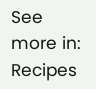See more in: Recipes